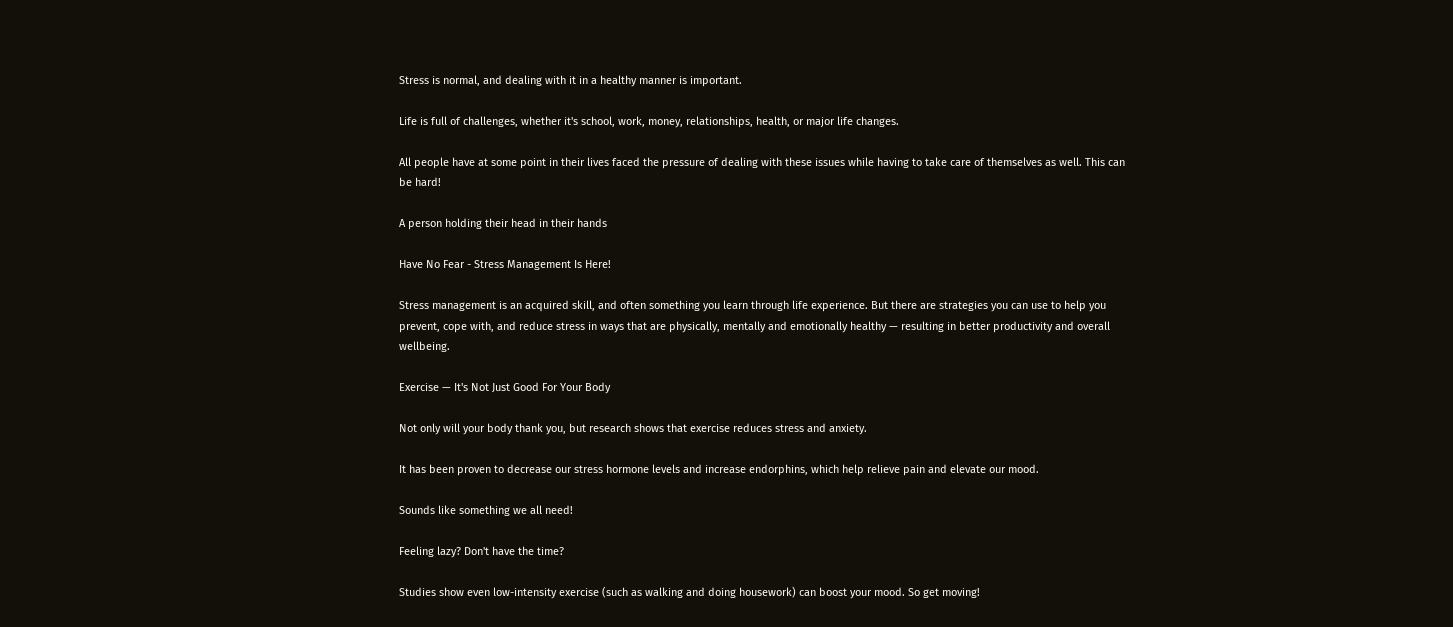Stress is normal, and dealing with it in a healthy manner is important.

Life is full of challenges, whether it's school, work, money, relationships, health, or major life changes.

All people have at some point in their lives faced the pressure of dealing with these issues while having to take care of themselves as well. This can be hard!

A person holding their head in their hands

Have No Fear - Stress Management Is Here!

Stress management is an acquired skill, and often something you learn through life experience. But there are strategies you can use to help you prevent, cope with, and reduce stress in ways that are physically, mentally and emotionally healthy — resulting in better productivity and overall wellbeing.

Exercise — It's Not Just Good For Your Body

Not only will your body thank you, but research shows that exercise reduces stress and anxiety.

It has been proven to decrease our stress hormone levels and increase endorphins, which help relieve pain and elevate our mood.

Sounds like something we all need!

Feeling lazy? Don't have the time?

Studies show even low-intensity exercise (such as walking and doing housework) can boost your mood. So get moving!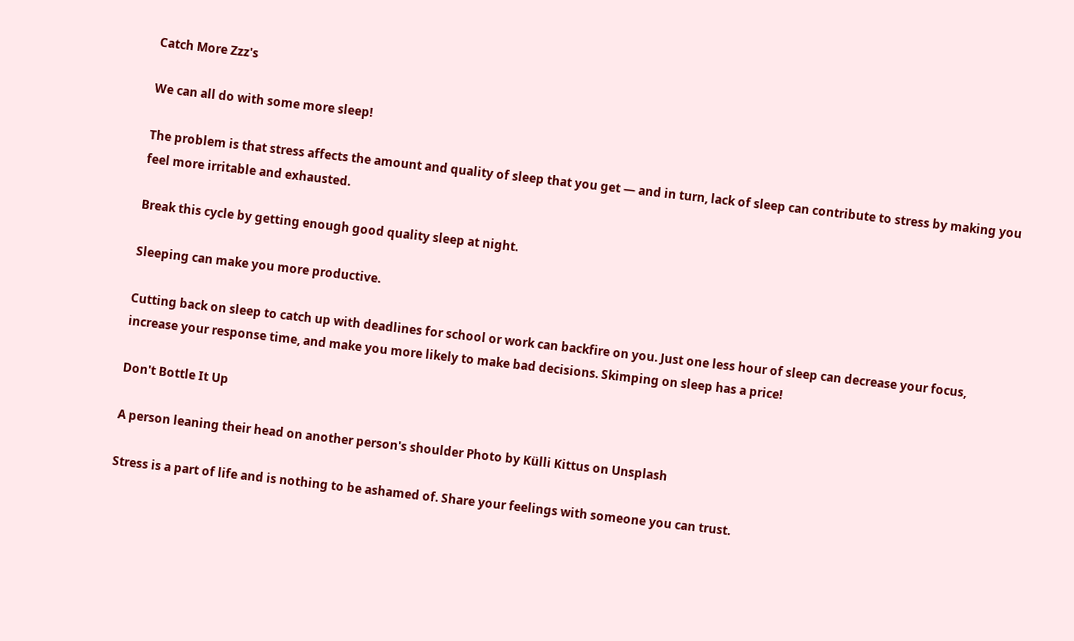Catch More Zzz's

We can all do with some more sleep!

The problem is that stress affects the amount and quality of sleep that you get — and in turn, lack of sleep can contribute to stress by making you feel more irritable and exhausted.

Break this cycle by getting enough good quality sleep at night.

Sleeping can make you more productive.

Cutting back on sleep to catch up with deadlines for school or work can backfire on you. Just one less hour of sleep can decrease your focus, increase your response time, and make you more likely to make bad decisions. Skimping on sleep has a price!

Don't Bottle It Up

A person leaning their head on another person's shoulder Photo by Külli Kittus on Unsplash

Stress is a part of life and is nothing to be ashamed of. Share your feelings with someone you can trust.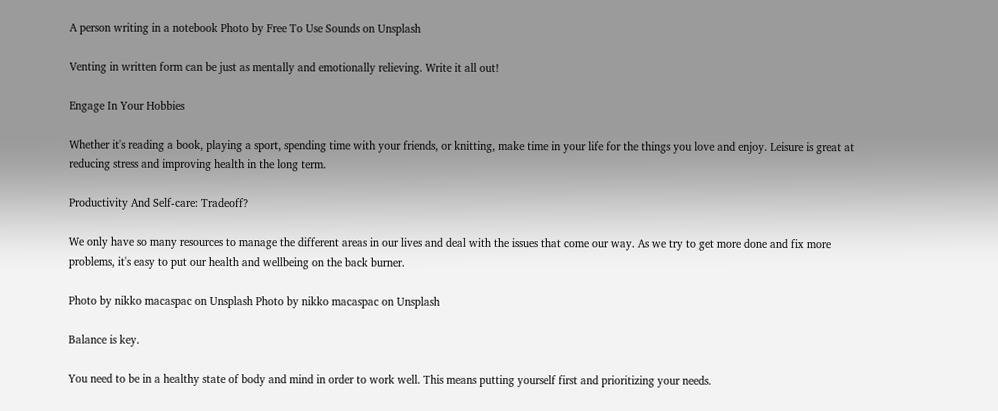A person writing in a notebook Photo by Free To Use Sounds on Unsplash

Venting in written form can be just as mentally and emotionally relieving. Write it all out!

Engage In Your Hobbies

Whether it's reading a book, playing a sport, spending time with your friends, or knitting, make time in your life for the things you love and enjoy. Leisure is great at reducing stress and improving health in the long term.

Productivity And Self-care: Tradeoff?

We only have so many resources to manage the different areas in our lives and deal with the issues that come our way. As we try to get more done and fix more problems, it's easy to put our health and wellbeing on the back burner.

Photo by nikko macaspac on Unsplash Photo by nikko macaspac on Unsplash

Balance is key.

You need to be in a healthy state of body and mind in order to work well. This means putting yourself first and prioritizing your needs.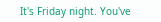It's Friday night. You've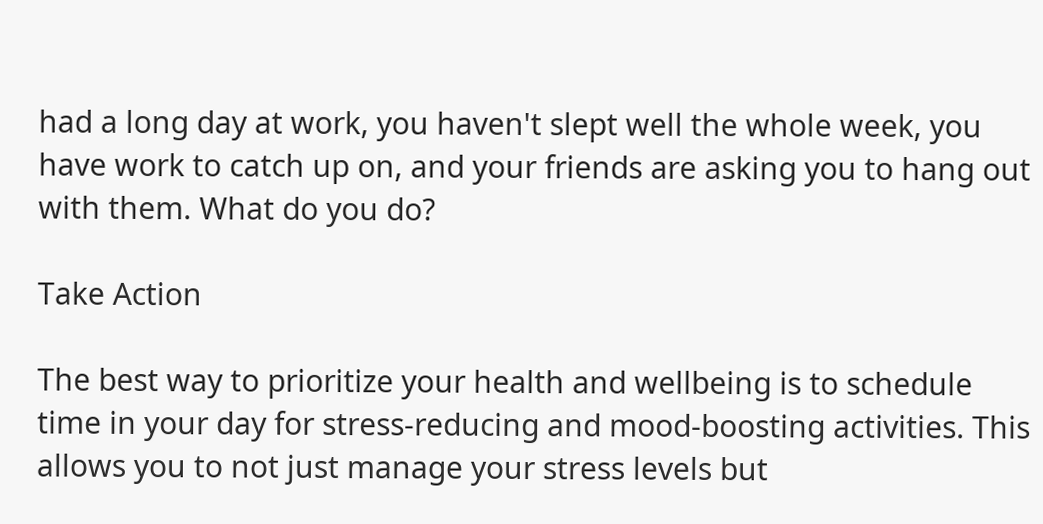had a long day at work, you haven't slept well the whole week, you have work to catch up on, and your friends are asking you to hang out with them. What do you do?

Take Action

The best way to prioritize your health and wellbeing is to schedule time in your day for stress-reducing and mood-boosting activities. This allows you to not just manage your stress levels but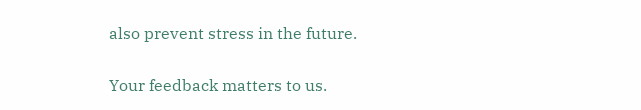also prevent stress in the future.


Your feedback matters to us.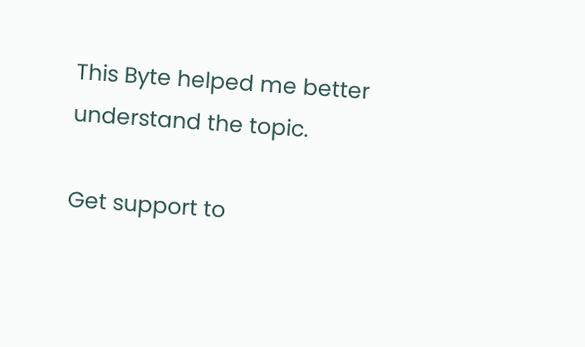This Byte helped me better understand the topic.

Get support to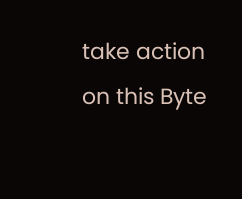take action on this Byte